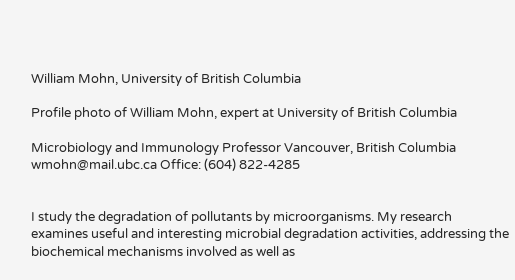William Mohn, University of British Columbia

Profile photo of William Mohn, expert at University of British Columbia

Microbiology and Immunology Professor Vancouver, British Columbia wmohn@mail.ubc.ca Office: (604) 822-4285


I study the degradation of pollutants by microorganisms. My research examines useful and interesting microbial degradation activities, addressing the biochemical mechanisms involved as well as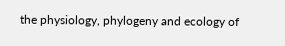the physiology, phylogeny and ecology of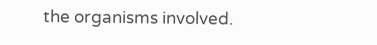the organisms involved.